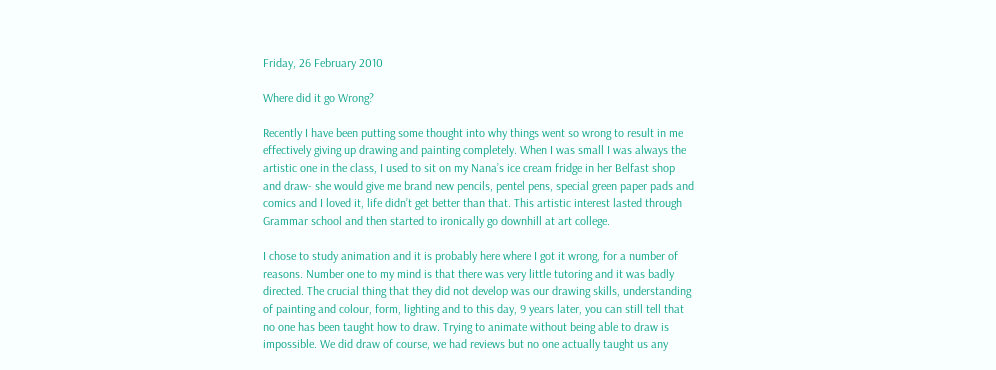Friday, 26 February 2010

Where did it go Wrong?

Recently I have been putting some thought into why things went so wrong to result in me effectively giving up drawing and painting completely. When I was small I was always the artistic one in the class, I used to sit on my Nana’s ice cream fridge in her Belfast shop and draw- she would give me brand new pencils, pentel pens, special green paper pads and comics and I loved it, life didn’t get better than that. This artistic interest lasted through Grammar school and then started to ironically go downhill at art college.

I chose to study animation and it is probably here where I got it wrong, for a number of reasons. Number one to my mind is that there was very little tutoring and it was badly directed. The crucial thing that they did not develop was our drawing skills, understanding of painting and colour, form, lighting and to this day, 9 years later, you can still tell that no one has been taught how to draw. Trying to animate without being able to draw is impossible. We did draw of course, we had reviews but no one actually taught us any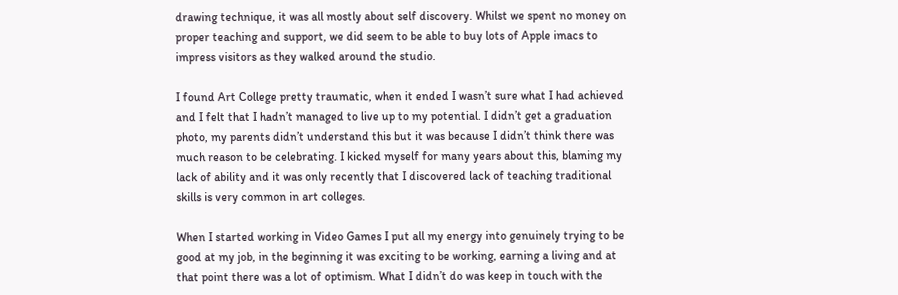drawing technique, it was all mostly about self discovery. Whilst we spent no money on proper teaching and support, we did seem to be able to buy lots of Apple imacs to impress visitors as they walked around the studio.

I found Art College pretty traumatic, when it ended I wasn’t sure what I had achieved and I felt that I hadn’t managed to live up to my potential. I didn’t get a graduation photo, my parents didn’t understand this but it was because I didn’t think there was much reason to be celebrating. I kicked myself for many years about this, blaming my lack of ability and it was only recently that I discovered lack of teaching traditional skills is very common in art colleges.

When I started working in Video Games I put all my energy into genuinely trying to be good at my job, in the beginning it was exciting to be working, earning a living and at that point there was a lot of optimism. What I didn’t do was keep in touch with the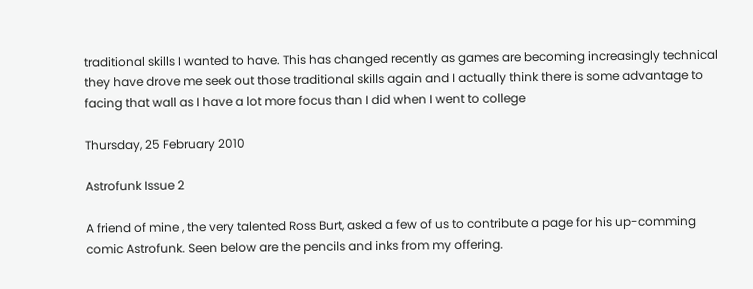traditional skills I wanted to have. This has changed recently as games are becoming increasingly technical they have drove me seek out those traditional skills again and I actually think there is some advantage to facing that wall as I have a lot more focus than I did when I went to college

Thursday, 25 February 2010

Astrofunk Issue 2

A friend of mine , the very talented Ross Burt, asked a few of us to contribute a page for his up-comming comic Astrofunk. Seen below are the pencils and inks from my offering.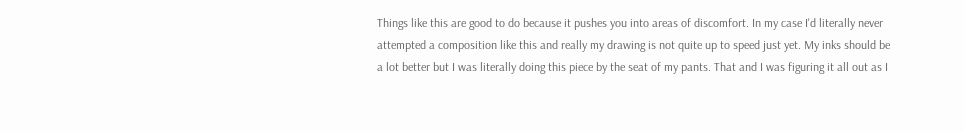Things like this are good to do because it pushes you into areas of discomfort. In my case I'd literally never attempted a composition like this and really my drawing is not quite up to speed just yet. My inks should be a lot better but I was literally doing this piece by the seat of my pants. That and I was figuring it all out as I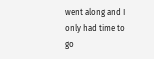went along and I only had time to go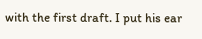with the first draft. I put his ear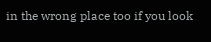in the wrong place too if you look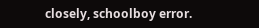closely, schoolboy error.